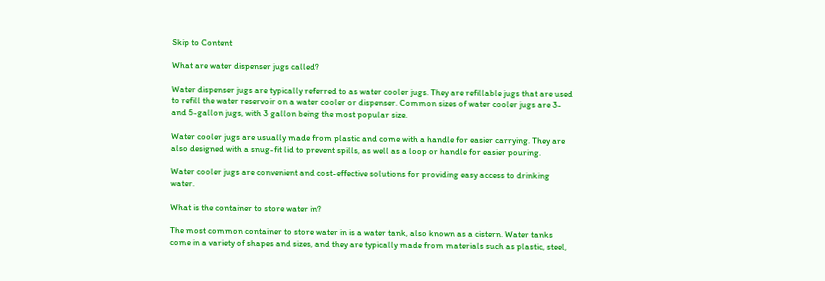Skip to Content

What are water dispenser jugs called?

Water dispenser jugs are typically referred to as water cooler jugs. They are refillable jugs that are used to refill the water reservoir on a water cooler or dispenser. Common sizes of water cooler jugs are 3- and 5-gallon jugs, with 3 gallon being the most popular size.

Water cooler jugs are usually made from plastic and come with a handle for easier carrying. They are also designed with a snug-fit lid to prevent spills, as well as a loop or handle for easier pouring.

Water cooler jugs are convenient and cost-effective solutions for providing easy access to drinking water.

What is the container to store water in?

The most common container to store water in is a water tank, also known as a cistern. Water tanks come in a variety of shapes and sizes, and they are typically made from materials such as plastic, steel,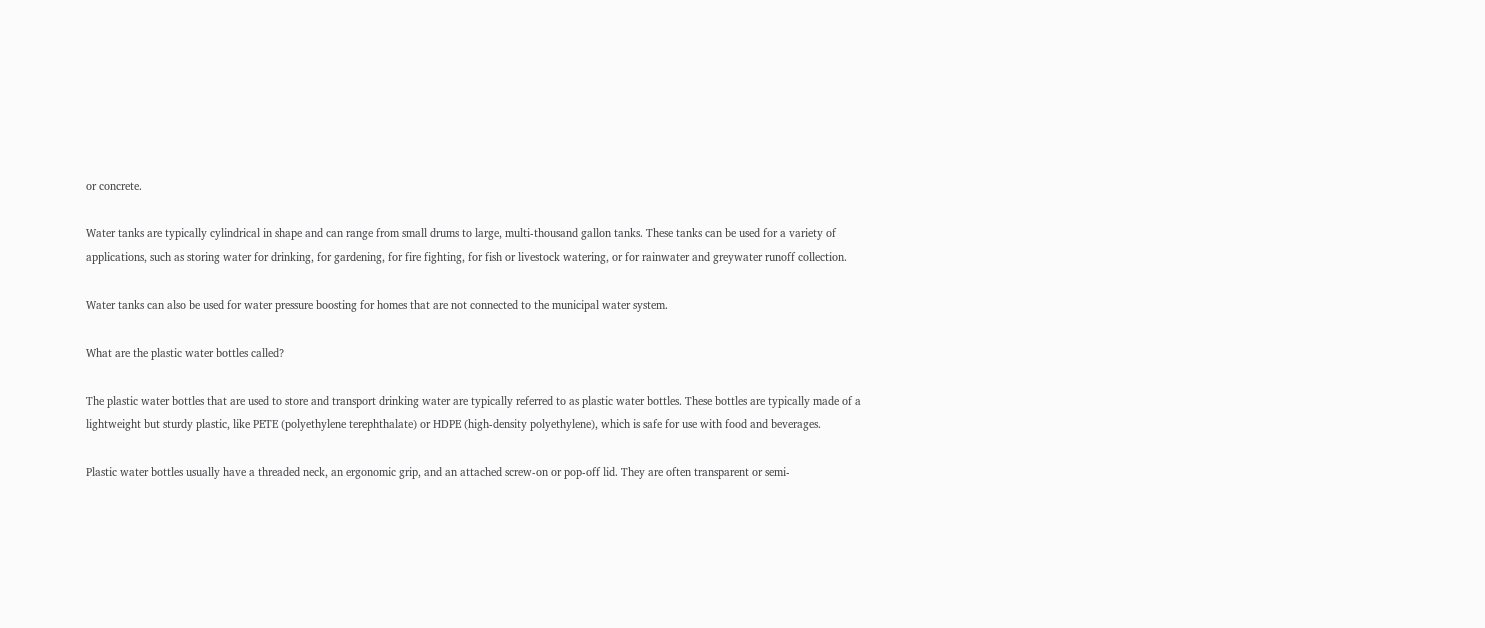or concrete.

Water tanks are typically cylindrical in shape and can range from small drums to large, multi-thousand gallon tanks. These tanks can be used for a variety of applications, such as storing water for drinking, for gardening, for fire fighting, for fish or livestock watering, or for rainwater and greywater runoff collection.

Water tanks can also be used for water pressure boosting for homes that are not connected to the municipal water system.

What are the plastic water bottles called?

The plastic water bottles that are used to store and transport drinking water are typically referred to as plastic water bottles. These bottles are typically made of a lightweight but sturdy plastic, like PETE (polyethylene terephthalate) or HDPE (high-density polyethylene), which is safe for use with food and beverages.

Plastic water bottles usually have a threaded neck, an ergonomic grip, and an attached screw-on or pop-off lid. They are often transparent or semi-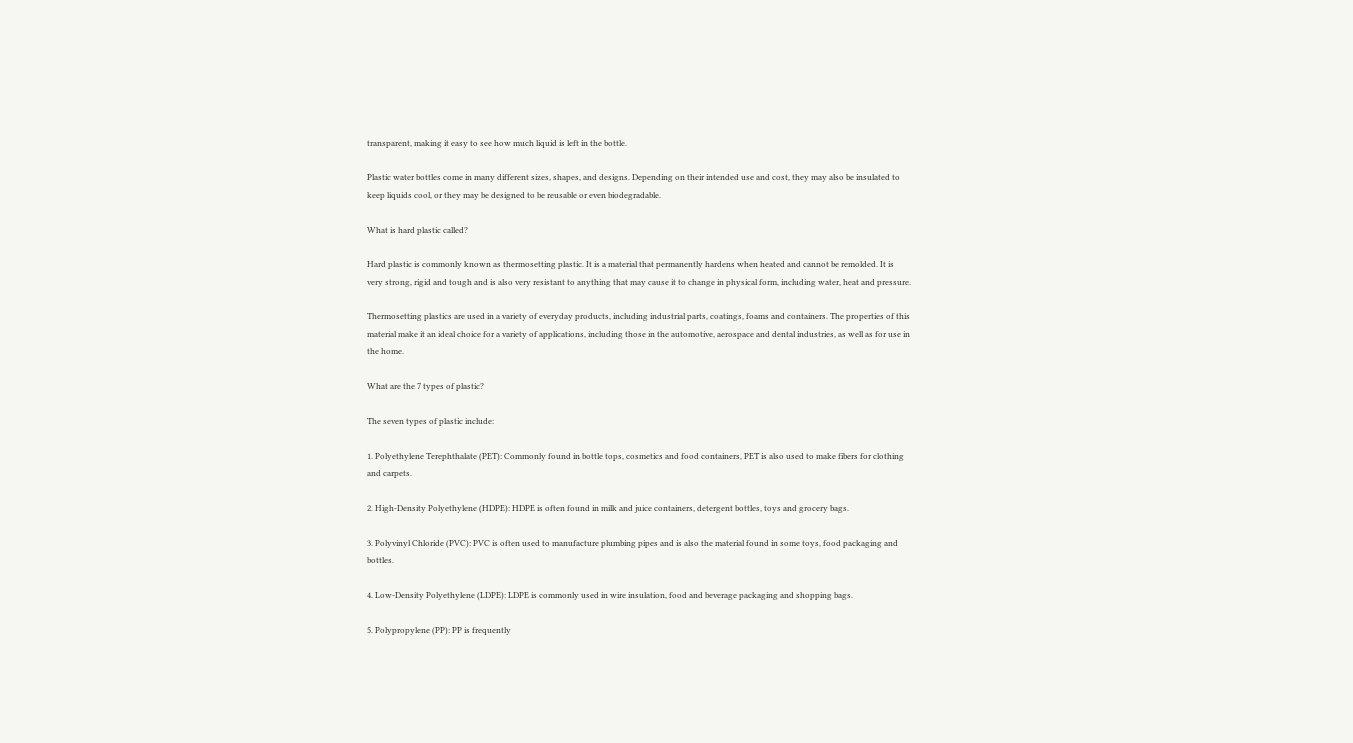transparent, making it easy to see how much liquid is left in the bottle.

Plastic water bottles come in many different sizes, shapes, and designs. Depending on their intended use and cost, they may also be insulated to keep liquids cool, or they may be designed to be reusable or even biodegradable.

What is hard plastic called?

Hard plastic is commonly known as thermosetting plastic. It is a material that permanently hardens when heated and cannot be remolded. It is very strong, rigid and tough and is also very resistant to anything that may cause it to change in physical form, including water, heat and pressure.

Thermosetting plastics are used in a variety of everyday products, including industrial parts, coatings, foams and containers. The properties of this material make it an ideal choice for a variety of applications, including those in the automotive, aerospace and dental industries, as well as for use in the home.

What are the 7 types of plastic?

The seven types of plastic include:

1. Polyethylene Terephthalate (PET): Commonly found in bottle tops, cosmetics and food containers, PET is also used to make fibers for clothing and carpets.

2. High-Density Polyethylene (HDPE): HDPE is often found in milk and juice containers, detergent bottles, toys and grocery bags.

3. Polyvinyl Chloride (PVC): PVC is often used to manufacture plumbing pipes and is also the material found in some toys, food packaging and bottles.

4. Low-Density Polyethylene (LDPE): LDPE is commonly used in wire insulation, food and beverage packaging and shopping bags.

5. Polypropylene (PP): PP is frequently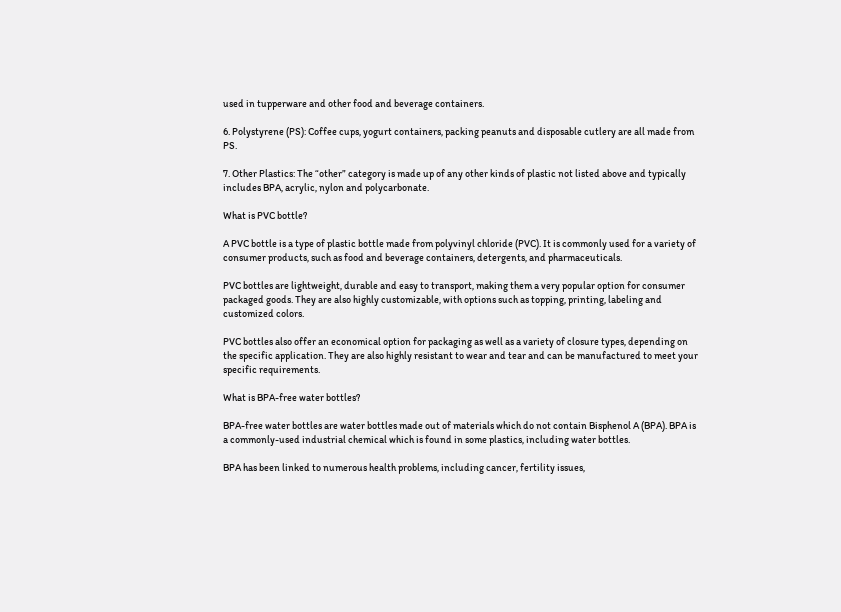used in tupperware and other food and beverage containers.

6. Polystyrene (PS): Coffee cups, yogurt containers, packing peanuts and disposable cutlery are all made from PS.

7. Other Plastics: The “other” category is made up of any other kinds of plastic not listed above and typically includes BPA, acrylic, nylon and polycarbonate.

What is PVC bottle?

A PVC bottle is a type of plastic bottle made from polyvinyl chloride (PVC). It is commonly used for a variety of consumer products, such as food and beverage containers, detergents, and pharmaceuticals.

PVC bottles are lightweight, durable and easy to transport, making them a very popular option for consumer packaged goods. They are also highly customizable, with options such as topping, printing, labeling and customized colors.

PVC bottles also offer an economical option for packaging as well as a variety of closure types, depending on the specific application. They are also highly resistant to wear and tear and can be manufactured to meet your specific requirements.

What is BPA-free water bottles?

BPA-free water bottles are water bottles made out of materials which do not contain Bisphenol A (BPA). BPA is a commonly-used industrial chemical which is found in some plastics, including water bottles.

BPA has been linked to numerous health problems, including cancer, fertility issues,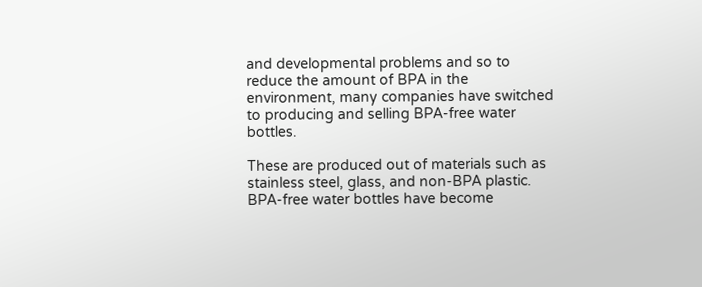and developmental problems and so to reduce the amount of BPA in the environment, many companies have switched to producing and selling BPA-free water bottles.

These are produced out of materials such as stainless steel, glass, and non-BPA plastic. BPA-free water bottles have become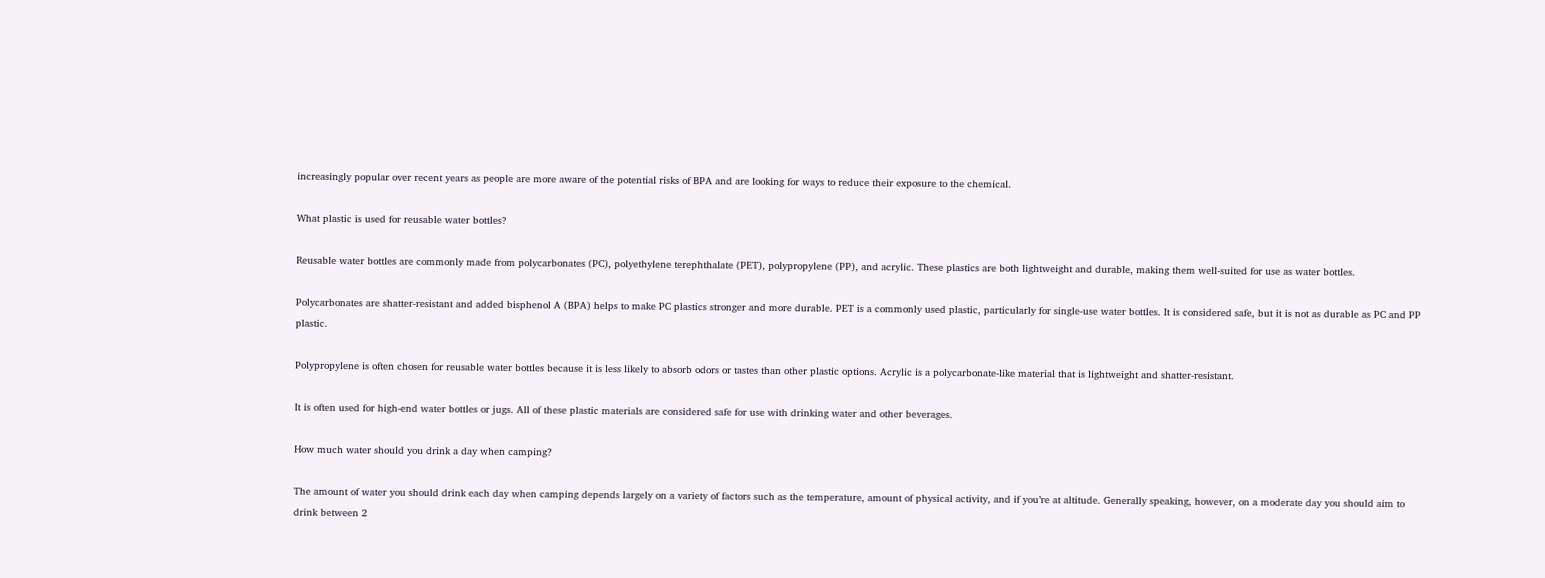increasingly popular over recent years as people are more aware of the potential risks of BPA and are looking for ways to reduce their exposure to the chemical.

What plastic is used for reusable water bottles?

Reusable water bottles are commonly made from polycarbonates (PC), polyethylene terephthalate (PET), polypropylene (PP), and acrylic. These plastics are both lightweight and durable, making them well-suited for use as water bottles.

Polycarbonates are shatter-resistant and added bisphenol A (BPA) helps to make PC plastics stronger and more durable. PET is a commonly used plastic, particularly for single-use water bottles. It is considered safe, but it is not as durable as PC and PP plastic.

Polypropylene is often chosen for reusable water bottles because it is less likely to absorb odors or tastes than other plastic options. Acrylic is a polycarbonate-like material that is lightweight and shatter-resistant.

It is often used for high-end water bottles or jugs. All of these plastic materials are considered safe for use with drinking water and other beverages.

How much water should you drink a day when camping?

The amount of water you should drink each day when camping depends largely on a variety of factors such as the temperature, amount of physical activity, and if you’re at altitude. Generally speaking, however, on a moderate day you should aim to drink between 2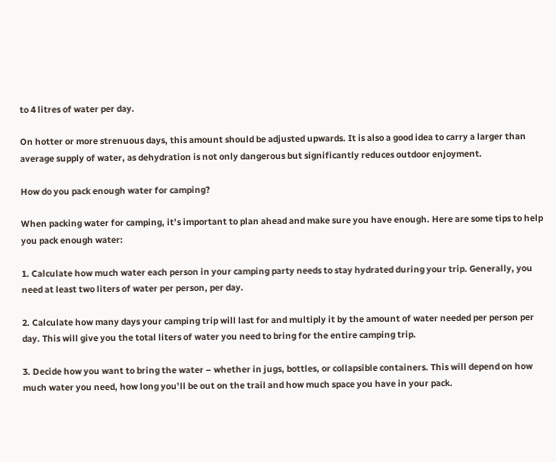to 4 litres of water per day.

On hotter or more strenuous days, this amount should be adjusted upwards. It is also a good idea to carry a larger than average supply of water, as dehydration is not only dangerous but significantly reduces outdoor enjoyment.

How do you pack enough water for camping?

When packing water for camping, it’s important to plan ahead and make sure you have enough. Here are some tips to help you pack enough water:

1. Calculate how much water each person in your camping party needs to stay hydrated during your trip. Generally, you need at least two liters of water per person, per day.

2. Calculate how many days your camping trip will last for and multiply it by the amount of water needed per person per day. This will give you the total liters of water you need to bring for the entire camping trip.

3. Decide how you want to bring the water – whether in jugs, bottles, or collapsible containers. This will depend on how much water you need, how long you’ll be out on the trail and how much space you have in your pack.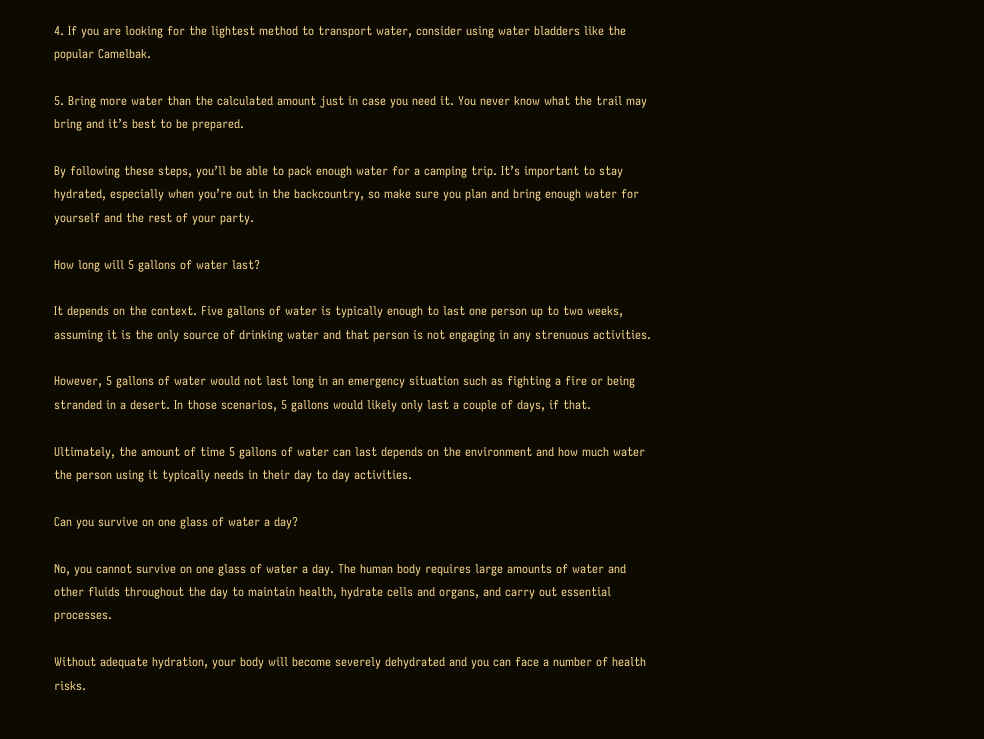4. If you are looking for the lightest method to transport water, consider using water bladders like the popular Camelbak.

5. Bring more water than the calculated amount just in case you need it. You never know what the trail may bring and it’s best to be prepared.

By following these steps, you’ll be able to pack enough water for a camping trip. It’s important to stay hydrated, especially when you’re out in the backcountry, so make sure you plan and bring enough water for yourself and the rest of your party.

How long will 5 gallons of water last?

It depends on the context. Five gallons of water is typically enough to last one person up to two weeks, assuming it is the only source of drinking water and that person is not engaging in any strenuous activities.

However, 5 gallons of water would not last long in an emergency situation such as fighting a fire or being stranded in a desert. In those scenarios, 5 gallons would likely only last a couple of days, if that.

Ultimately, the amount of time 5 gallons of water can last depends on the environment and how much water the person using it typically needs in their day to day activities.

Can you survive on one glass of water a day?

No, you cannot survive on one glass of water a day. The human body requires large amounts of water and other fluids throughout the day to maintain health, hydrate cells and organs, and carry out essential processes.

Without adequate hydration, your body will become severely dehydrated and you can face a number of health risks.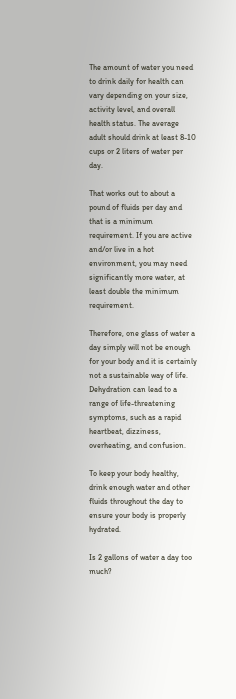The amount of water you need to drink daily for health can vary depending on your size, activity level, and overall health status. The average adult should drink at least 8-10 cups or 2 liters of water per day.

That works out to about a pound of fluids per day and that is a minimum requirement. If you are active and/or live in a hot environment, you may need significantly more water, at least double the minimum requirement.

Therefore, one glass of water a day simply will not be enough for your body and it is certainly not a sustainable way of life. Dehydration can lead to a range of life-threatening symptoms, such as a rapid heartbeat, dizziness, overheating, and confusion.

To keep your body healthy, drink enough water and other fluids throughout the day to ensure your body is properly hydrated.

Is 2 gallons of water a day too much?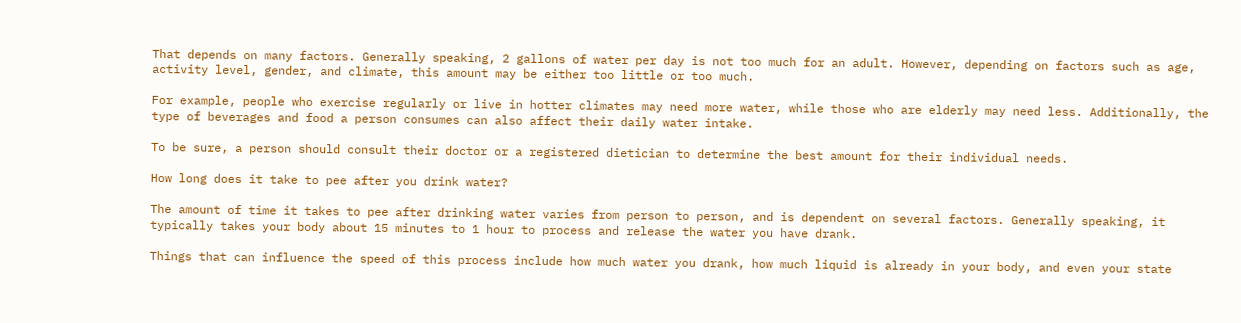That depends on many factors. Generally speaking, 2 gallons of water per day is not too much for an adult. However, depending on factors such as age, activity level, gender, and climate, this amount may be either too little or too much.

For example, people who exercise regularly or live in hotter climates may need more water, while those who are elderly may need less. Additionally, the type of beverages and food a person consumes can also affect their daily water intake.

To be sure, a person should consult their doctor or a registered dietician to determine the best amount for their individual needs.

How long does it take to pee after you drink water?

The amount of time it takes to pee after drinking water varies from person to person, and is dependent on several factors. Generally speaking, it typically takes your body about 15 minutes to 1 hour to process and release the water you have drank.

Things that can influence the speed of this process include how much water you drank, how much liquid is already in your body, and even your state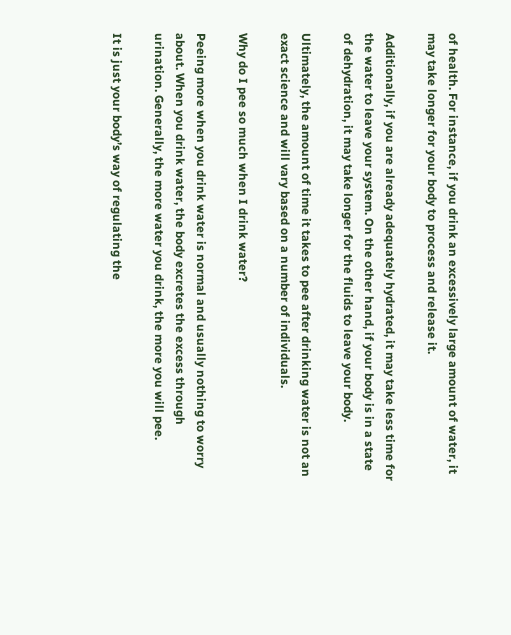of health. For instance, if you drink an excessively large amount of water, it may take longer for your body to process and release it.

Additionally, if you are already adequately hydrated, it may take less time for the water to leave your system. On the other hand, if your body is in a state of dehydration, it may take longer for the fluids to leave your body.

Ultimately, the amount of time it takes to pee after drinking water is not an exact science and will vary based on a number of individuals.

Why do I pee so much when I drink water?

Peeing more when you drink water is normal and usually nothing to worry about. When you drink water, the body excretes the excess through urination. Generally, the more water you drink, the more you will pee.

It is just your body’s way of regulating the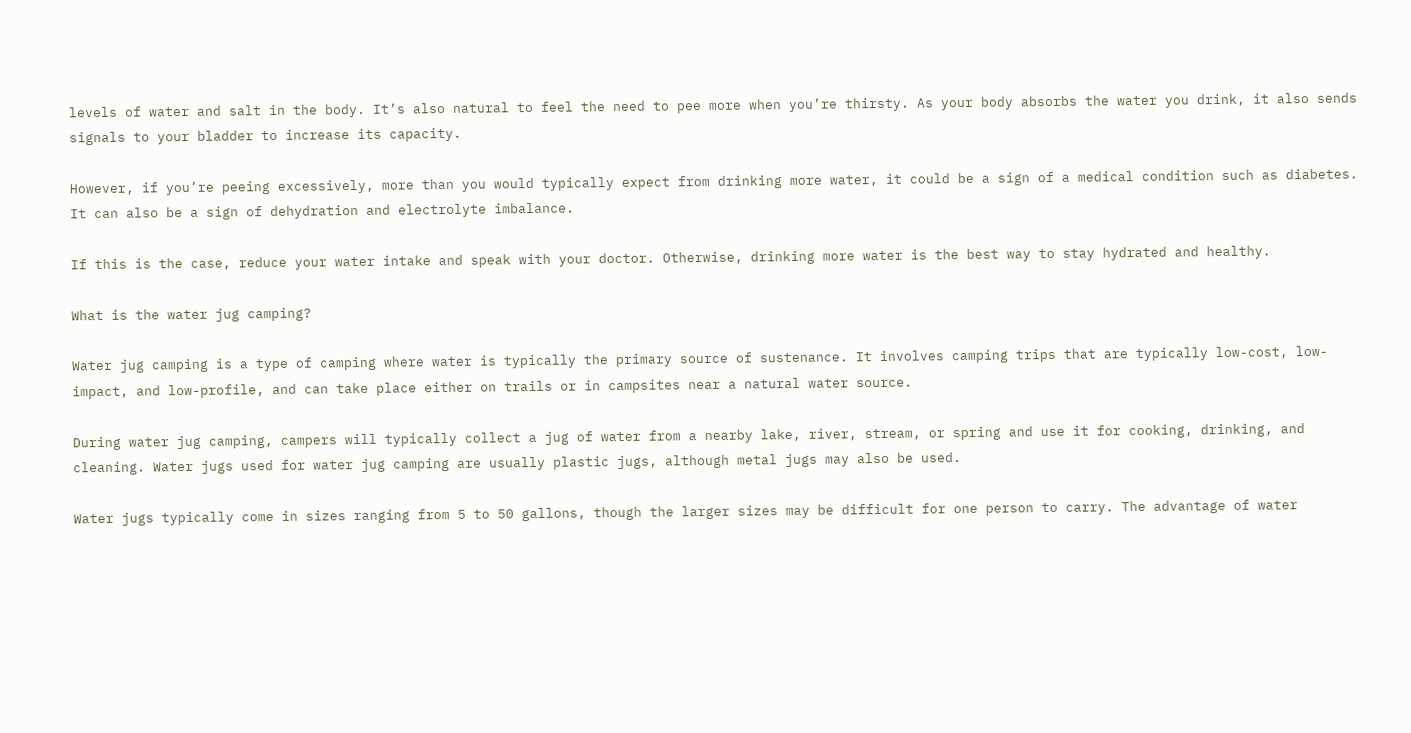levels of water and salt in the body. It’s also natural to feel the need to pee more when you’re thirsty. As your body absorbs the water you drink, it also sends signals to your bladder to increase its capacity.

However, if you’re peeing excessively, more than you would typically expect from drinking more water, it could be a sign of a medical condition such as diabetes. It can also be a sign of dehydration and electrolyte imbalance.

If this is the case, reduce your water intake and speak with your doctor. Otherwise, drinking more water is the best way to stay hydrated and healthy.

What is the water jug camping?

Water jug camping is a type of camping where water is typically the primary source of sustenance. It involves camping trips that are typically low-cost, low-impact, and low-profile, and can take place either on trails or in campsites near a natural water source.

During water jug camping, campers will typically collect a jug of water from a nearby lake, river, stream, or spring and use it for cooking, drinking, and cleaning. Water jugs used for water jug camping are usually plastic jugs, although metal jugs may also be used.

Water jugs typically come in sizes ranging from 5 to 50 gallons, though the larger sizes may be difficult for one person to carry. The advantage of water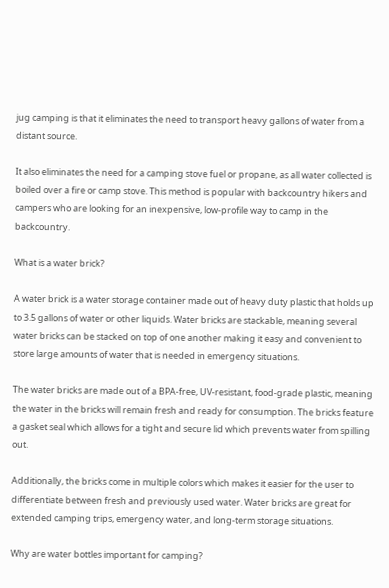jug camping is that it eliminates the need to transport heavy gallons of water from a distant source.

It also eliminates the need for a camping stove fuel or propane, as all water collected is boiled over a fire or camp stove. This method is popular with backcountry hikers and campers who are looking for an inexpensive, low-profile way to camp in the backcountry.

What is a water brick?

A water brick is a water storage container made out of heavy duty plastic that holds up to 3.5 gallons of water or other liquids. Water bricks are stackable, meaning several water bricks can be stacked on top of one another making it easy and convenient to store large amounts of water that is needed in emergency situations.

The water bricks are made out of a BPA-free, UV-resistant, food-grade plastic, meaning the water in the bricks will remain fresh and ready for consumption. The bricks feature a gasket seal which allows for a tight and secure lid which prevents water from spilling out.

Additionally, the bricks come in multiple colors which makes it easier for the user to differentiate between fresh and previously used water. Water bricks are great for extended camping trips, emergency water, and long-term storage situations.

Why are water bottles important for camping?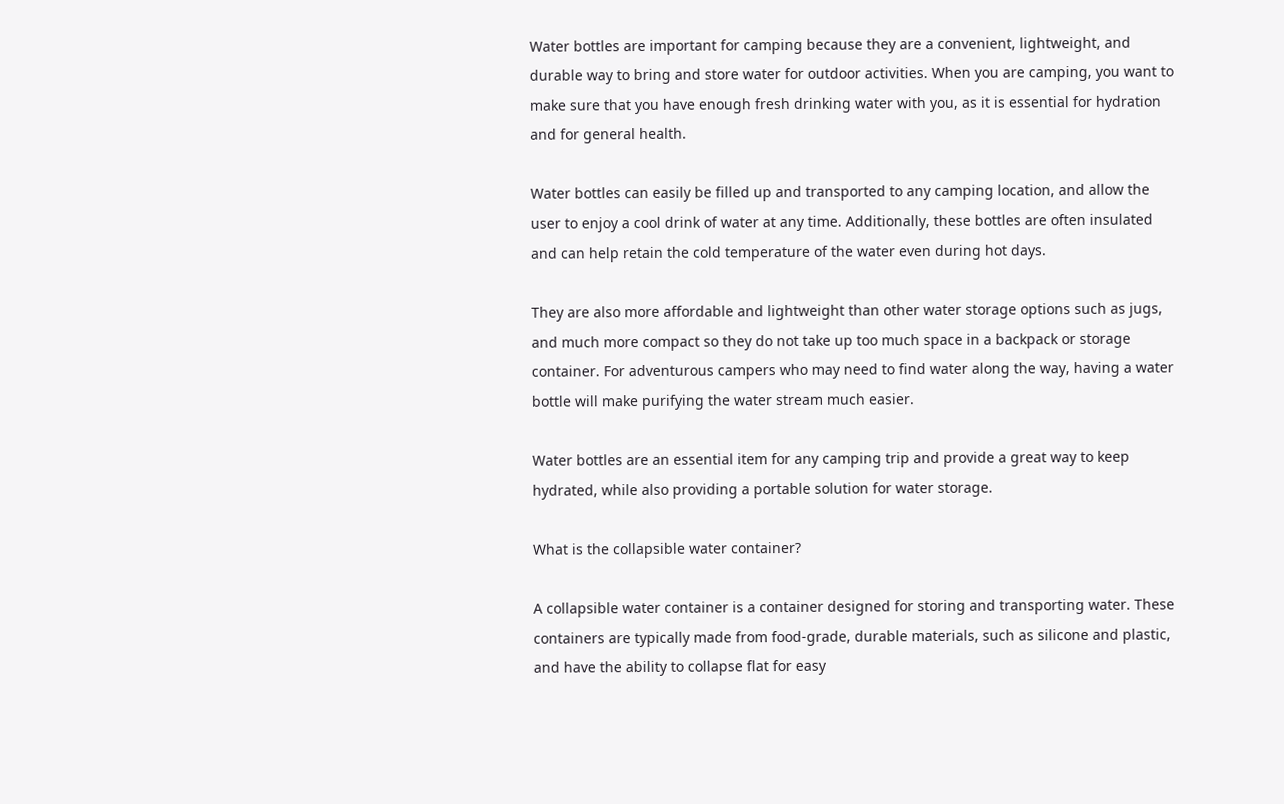Water bottles are important for camping because they are a convenient, lightweight, and durable way to bring and store water for outdoor activities. When you are camping, you want to make sure that you have enough fresh drinking water with you, as it is essential for hydration and for general health.

Water bottles can easily be filled up and transported to any camping location, and allow the user to enjoy a cool drink of water at any time. Additionally, these bottles are often insulated and can help retain the cold temperature of the water even during hot days.

They are also more affordable and lightweight than other water storage options such as jugs, and much more compact so they do not take up too much space in a backpack or storage container. For adventurous campers who may need to find water along the way, having a water bottle will make purifying the water stream much easier.

Water bottles are an essential item for any camping trip and provide a great way to keep hydrated, while also providing a portable solution for water storage.

What is the collapsible water container?

A collapsible water container is a container designed for storing and transporting water. These containers are typically made from food-grade, durable materials, such as silicone and plastic, and have the ability to collapse flat for easy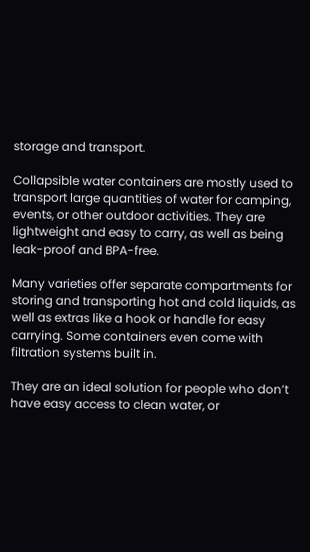storage and transport.

Collapsible water containers are mostly used to transport large quantities of water for camping, events, or other outdoor activities. They are lightweight and easy to carry, as well as being leak-proof and BPA-free.

Many varieties offer separate compartments for storing and transporting hot and cold liquids, as well as extras like a hook or handle for easy carrying. Some containers even come with filtration systems built in.

They are an ideal solution for people who don’t have easy access to clean water, or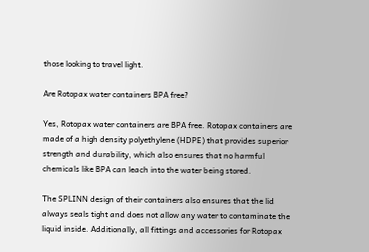those looking to travel light.

Are Rotopax water containers BPA free?

Yes, Rotopax water containers are BPA free. Rotopax containers are made of a high density polyethylene (HDPE) that provides superior strength and durability, which also ensures that no harmful chemicals like BPA can leach into the water being stored.

The SPLINN design of their containers also ensures that the lid always seals tight and does not allow any water to contaminate the liquid inside. Additionally, all fittings and accessories for Rotopax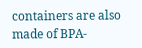containers are also made of BPA-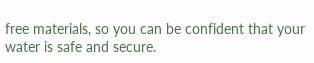free materials, so you can be confident that your water is safe and secure.